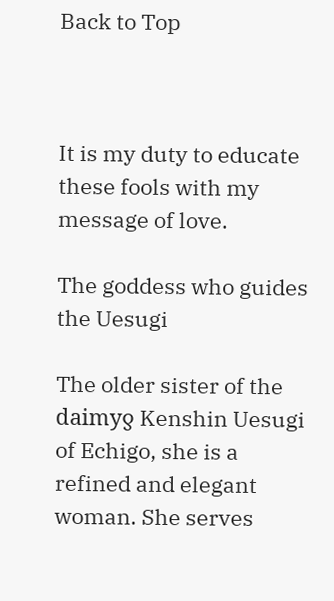Back to Top



It is my duty to educate these fools with my message of love.

The goddess who guides the Uesugi

The older sister of the daimyƍ Kenshin Uesugi of Echigo, she is a refined and elegant woman. She serves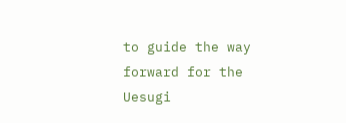to guide the way forward for the Uesugi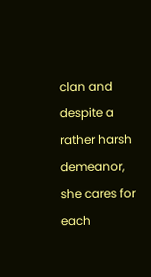clan and despite a rather harsh demeanor, she cares for each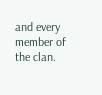and every member of the clan.